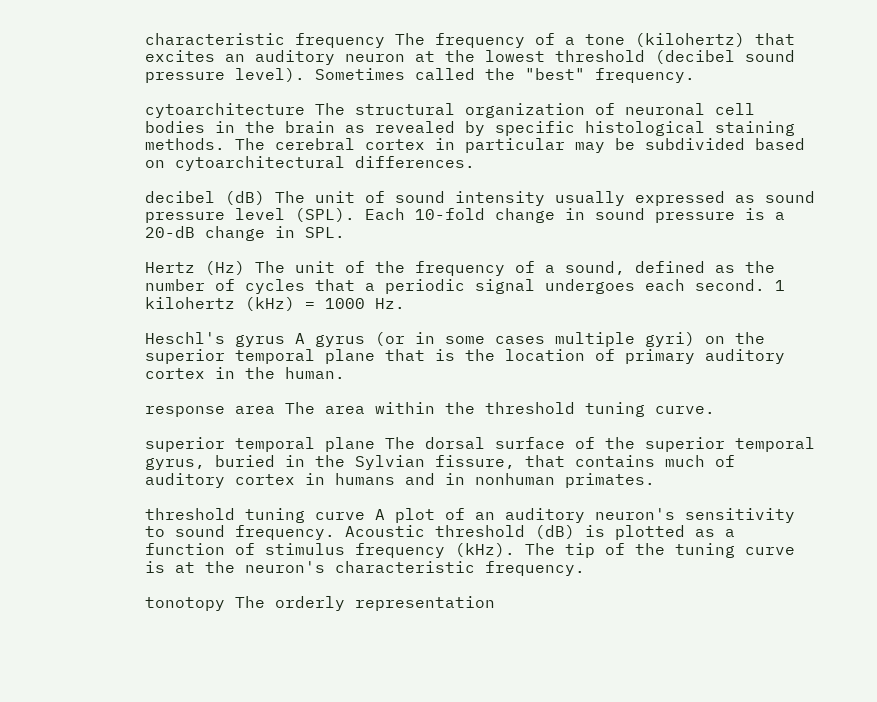characteristic frequency The frequency of a tone (kilohertz) that excites an auditory neuron at the lowest threshold (decibel sound pressure level). Sometimes called the "best" frequency.

cytoarchitecture The structural organization of neuronal cell bodies in the brain as revealed by specific histological staining methods. The cerebral cortex in particular may be subdivided based on cytoarchitectural differences.

decibel (dB) The unit of sound intensity usually expressed as sound pressure level (SPL). Each 10-fold change in sound pressure is a 20-dB change in SPL.

Hertz (Hz) The unit of the frequency of a sound, defined as the number of cycles that a periodic signal undergoes each second. 1 kilohertz (kHz) = 1000 Hz.

Heschl's gyrus A gyrus (or in some cases multiple gyri) on the superior temporal plane that is the location of primary auditory cortex in the human.

response area The area within the threshold tuning curve.

superior temporal plane The dorsal surface of the superior temporal gyrus, buried in the Sylvian fissure, that contains much of auditory cortex in humans and in nonhuman primates.

threshold tuning curve A plot of an auditory neuron's sensitivity to sound frequency. Acoustic threshold (dB) is plotted as a function of stimulus frequency (kHz). The tip of the tuning curve is at the neuron's characteristic frequency.

tonotopy The orderly representation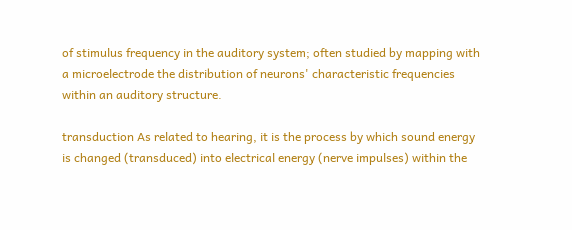of stimulus frequency in the auditory system; often studied by mapping with a microelectrode the distribution of neurons' characteristic frequencies within an auditory structure.

transduction As related to hearing, it is the process by which sound energy is changed (transduced) into electrical energy (nerve impulses) within the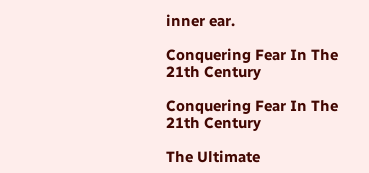inner ear.

Conquering Fear In The 21th Century

Conquering Fear In The 21th Century

The Ultimate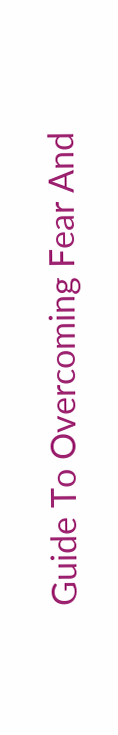Guide To Overcoming Fear And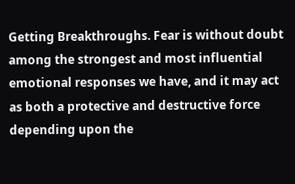Getting Breakthroughs. Fear is without doubt among the strongest and most influential emotional responses we have, and it may act as both a protective and destructive force depending upon the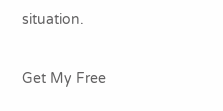situation.

Get My Free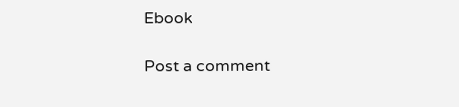Ebook

Post a comment